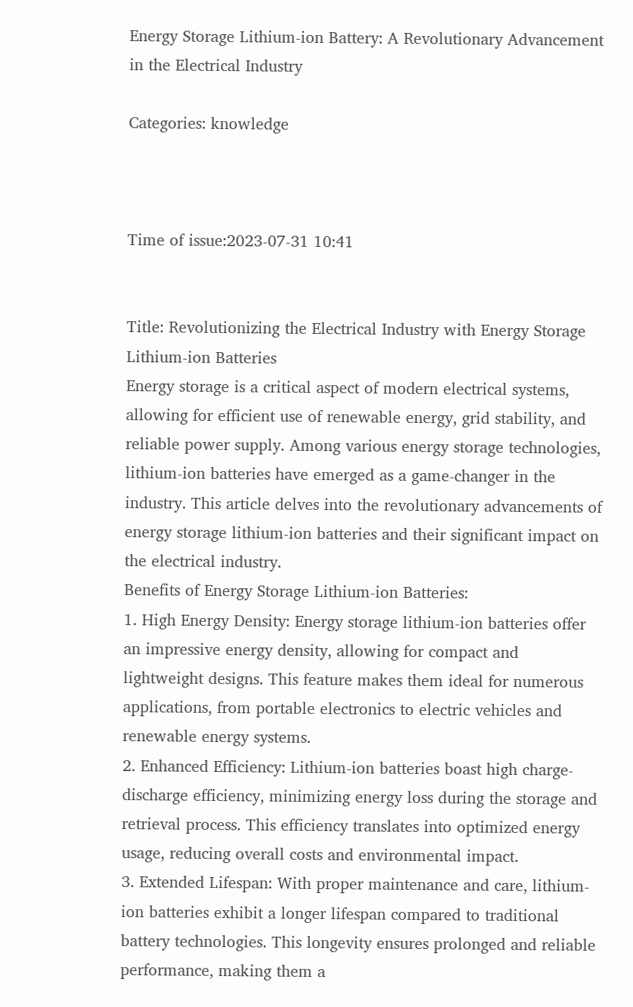Energy Storage Lithium-ion Battery: A Revolutionary Advancement in the Electrical Industry

Categories: knowledge



Time of issue:2023-07-31 10:41


Title: Revolutionizing the Electrical Industry with Energy Storage Lithium-ion Batteries
Energy storage is a critical aspect of modern electrical systems, allowing for efficient use of renewable energy, grid stability, and reliable power supply. Among various energy storage technologies, lithium-ion batteries have emerged as a game-changer in the industry. This article delves into the revolutionary advancements of energy storage lithium-ion batteries and their significant impact on the electrical industry.
Benefits of Energy Storage Lithium-ion Batteries:
1. High Energy Density: Energy storage lithium-ion batteries offer an impressive energy density, allowing for compact and lightweight designs. This feature makes them ideal for numerous applications, from portable electronics to electric vehicles and renewable energy systems.
2. Enhanced Efficiency: Lithium-ion batteries boast high charge-discharge efficiency, minimizing energy loss during the storage and retrieval process. This efficiency translates into optimized energy usage, reducing overall costs and environmental impact.
3. Extended Lifespan: With proper maintenance and care, lithium-ion batteries exhibit a longer lifespan compared to traditional battery technologies. This longevity ensures prolonged and reliable performance, making them a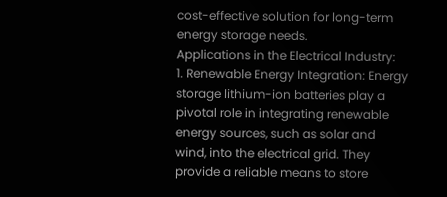cost-effective solution for long-term energy storage needs.
Applications in the Electrical Industry:
1. Renewable Energy Integration: Energy storage lithium-ion batteries play a pivotal role in integrating renewable energy sources, such as solar and wind, into the electrical grid. They provide a reliable means to store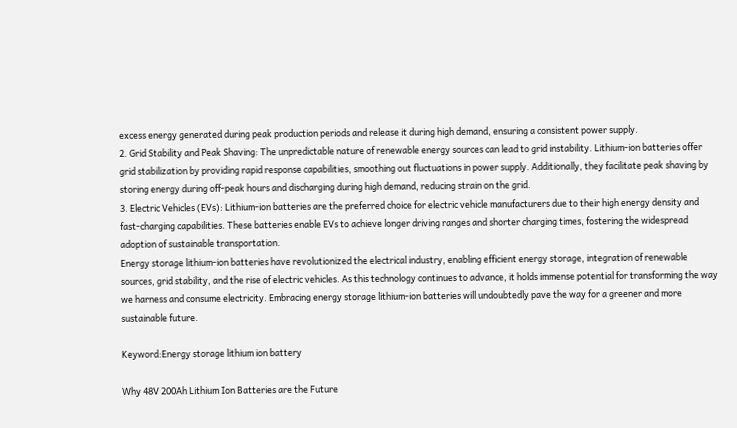excess energy generated during peak production periods and release it during high demand, ensuring a consistent power supply.
2. Grid Stability and Peak Shaving: The unpredictable nature of renewable energy sources can lead to grid instability. Lithium-ion batteries offer grid stabilization by providing rapid response capabilities, smoothing out fluctuations in power supply. Additionally, they facilitate peak shaving by storing energy during off-peak hours and discharging during high demand, reducing strain on the grid.
3. Electric Vehicles (EVs): Lithium-ion batteries are the preferred choice for electric vehicle manufacturers due to their high energy density and fast-charging capabilities. These batteries enable EVs to achieve longer driving ranges and shorter charging times, fostering the widespread adoption of sustainable transportation.
Energy storage lithium-ion batteries have revolutionized the electrical industry, enabling efficient energy storage, integration of renewable sources, grid stability, and the rise of electric vehicles. As this technology continues to advance, it holds immense potential for transforming the way we harness and consume electricity. Embracing energy storage lithium-ion batteries will undoubtedly pave the way for a greener and more sustainable future.

Keyword:Energy storage lithium ion battery

Why 48V 200Ah Lithium Ion Batteries are the Future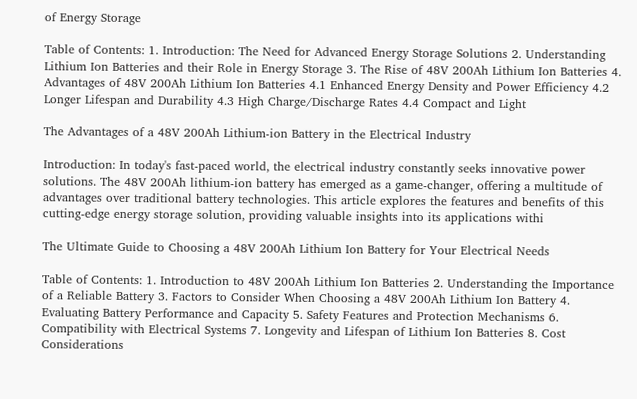of Energy Storage

Table of Contents: 1. Introduction: The Need for Advanced Energy Storage Solutions 2. Understanding Lithium Ion Batteries and their Role in Energy Storage 3. The Rise of 48V 200Ah Lithium Ion Batteries 4. Advantages of 48V 200Ah Lithium Ion Batteries 4.1 Enhanced Energy Density and Power Efficiency 4.2 Longer Lifespan and Durability 4.3 High Charge/Discharge Rates 4.4 Compact and Light

The Advantages of a 48V 200Ah Lithium-ion Battery in the Electrical Industry

Introduction: In today's fast-paced world, the electrical industry constantly seeks innovative power solutions. The 48V 200Ah lithium-ion battery has emerged as a game-changer, offering a multitude of advantages over traditional battery technologies. This article explores the features and benefits of this cutting-edge energy storage solution, providing valuable insights into its applications withi

The Ultimate Guide to Choosing a 48V 200Ah Lithium Ion Battery for Your Electrical Needs

Table of Contents: 1. Introduction to 48V 200Ah Lithium Ion Batteries 2. Understanding the Importance of a Reliable Battery 3. Factors to Consider When Choosing a 48V 200Ah Lithium Ion Battery 4. Evaluating Battery Performance and Capacity 5. Safety Features and Protection Mechanisms 6. Compatibility with Electrical Systems 7. Longevity and Lifespan of Lithium Ion Batteries 8. Cost Considerations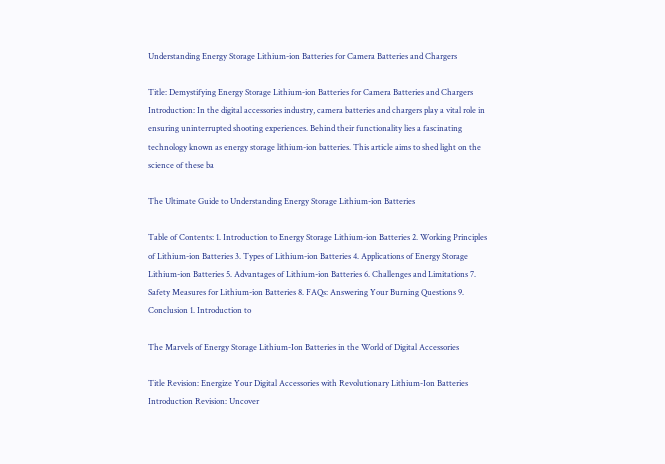Understanding Energy Storage Lithium-ion Batteries for Camera Batteries and Chargers

Title: Demystifying Energy Storage Lithium-ion Batteries for Camera Batteries and Chargers Introduction: In the digital accessories industry, camera batteries and chargers play a vital role in ensuring uninterrupted shooting experiences. Behind their functionality lies a fascinating technology known as energy storage lithium-ion batteries. This article aims to shed light on the science of these ba

The Ultimate Guide to Understanding Energy Storage Lithium-ion Batteries

Table of Contents: 1. Introduction to Energy Storage Lithium-ion Batteries 2. Working Principles of Lithium-ion Batteries 3. Types of Lithium-ion Batteries 4. Applications of Energy Storage Lithium-ion Batteries 5. Advantages of Lithium-ion Batteries 6. Challenges and Limitations 7. Safety Measures for Lithium-ion Batteries 8. FAQs: Answering Your Burning Questions 9. Conclusion 1. Introduction to

The Marvels of Energy Storage Lithium-Ion Batteries in the World of Digital Accessories

Title Revision: Energize Your Digital Accessories with Revolutionary Lithium-Ion Batteries Introduction Revision: Uncover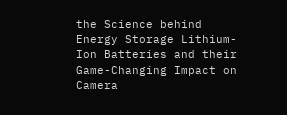the Science behind Energy Storage Lithium-Ion Batteries and their Game-Changing Impact on Camera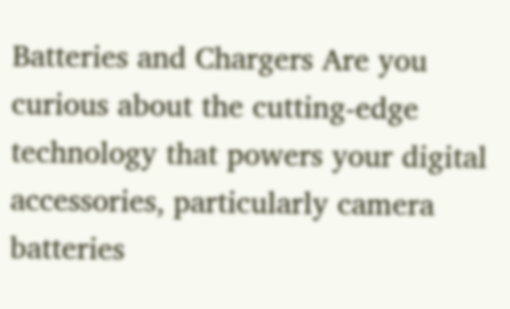Batteries and Chargers Are you curious about the cutting-edge technology that powers your digital accessories, particularly camera batteries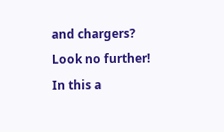and chargers? Look no further! In this a